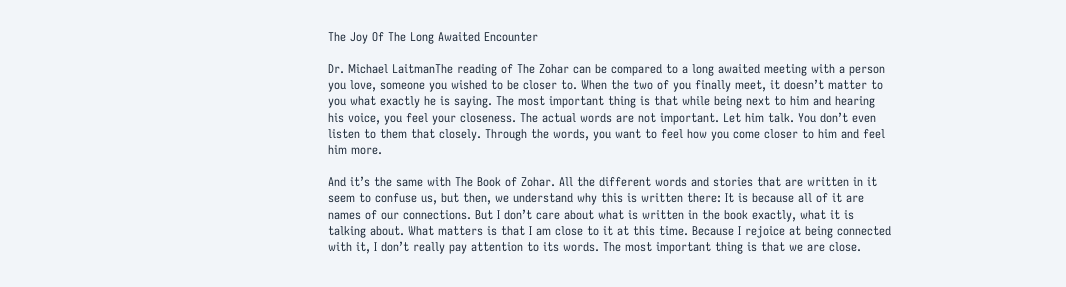The Joy Of The Long Awaited Encounter

Dr. Michael LaitmanThe reading of The Zohar can be compared to a long awaited meeting with a person you love, someone you wished to be closer to. When the two of you finally meet, it doesn’t matter to you what exactly he is saying. The most important thing is that while being next to him and hearing his voice, you feel your closeness. The actual words are not important. Let him talk. You don’t even listen to them that closely. Through the words, you want to feel how you come closer to him and feel him more.

And it’s the same with The Book of Zohar. All the different words and stories that are written in it seem to confuse us, but then, we understand why this is written there: It is because all of it are names of our connections. But I don’t care about what is written in the book exactly, what it is talking about. What matters is that I am close to it at this time. Because I rejoice at being connected with it, I don’t really pay attention to its words. The most important thing is that we are close.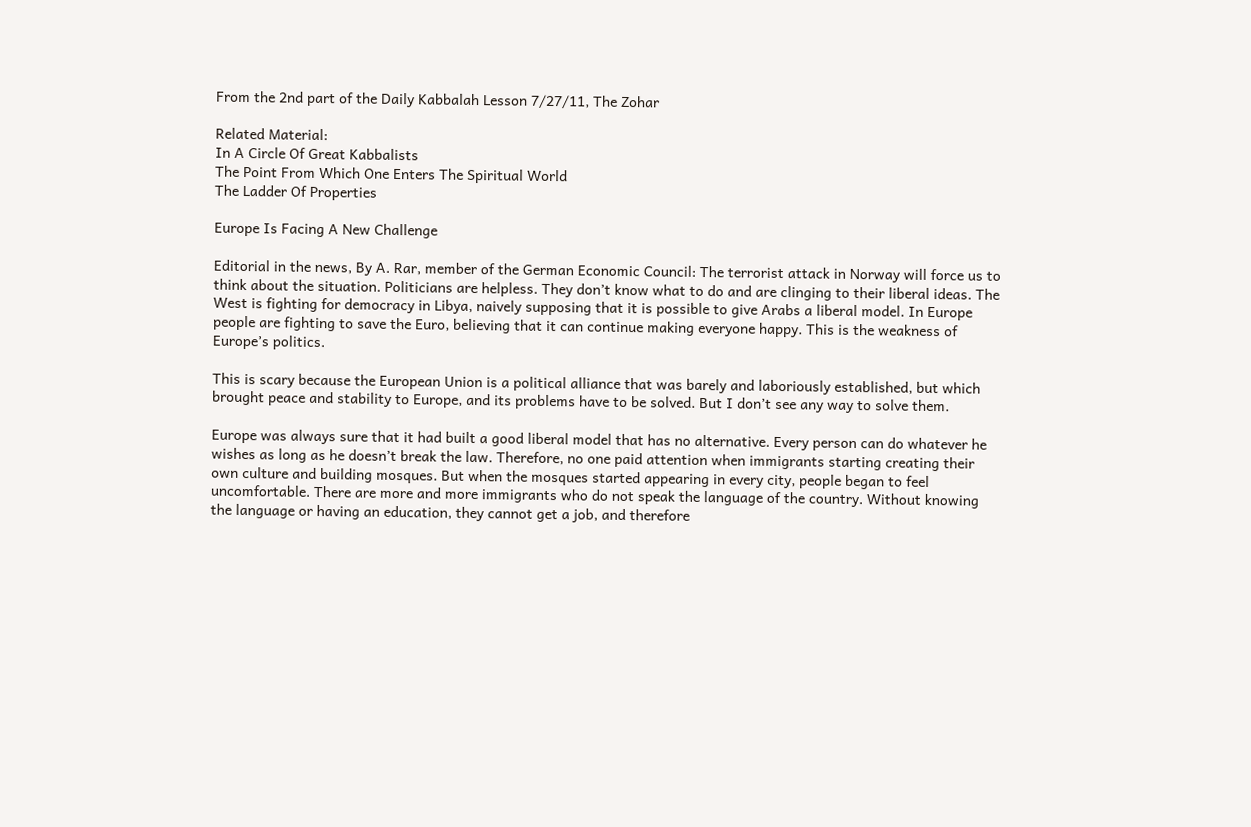From the 2nd part of the Daily Kabbalah Lesson 7/27/11, The Zohar

Related Material:
In A Circle Of Great Kabbalists
The Point From Which One Enters The Spiritual World
The Ladder Of Properties

Europe Is Facing A New Challenge

Editorial in the news, By A. Rar, member of the German Economic Council: The terrorist attack in Norway will force us to think about the situation. Politicians are helpless. They don’t know what to do and are clinging to their liberal ideas. The West is fighting for democracy in Libya, naively supposing that it is possible to give Arabs a liberal model. In Europe people are fighting to save the Euro, believing that it can continue making everyone happy. This is the weakness of Europe’s politics.

This is scary because the European Union is a political alliance that was barely and laboriously established, but which brought peace and stability to Europe, and its problems have to be solved. But I don’t see any way to solve them.

Europe was always sure that it had built a good liberal model that has no alternative. Every person can do whatever he wishes as long as he doesn’t break the law. Therefore, no one paid attention when immigrants starting creating their own culture and building mosques. But when the mosques started appearing in every city, people began to feel uncomfortable. There are more and more immigrants who do not speak the language of the country. Without knowing the language or having an education, they cannot get a job, and therefore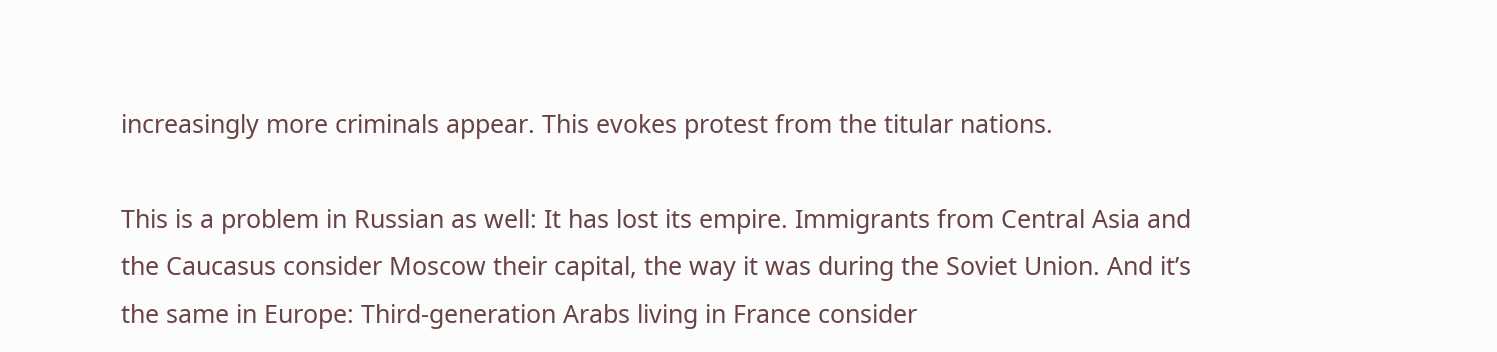increasingly more criminals appear. This evokes protest from the titular nations.

This is a problem in Russian as well: It has lost its empire. Immigrants from Central Asia and the Caucasus consider Moscow their capital, the way it was during the Soviet Union. And it’s the same in Europe: Third-generation Arabs living in France consider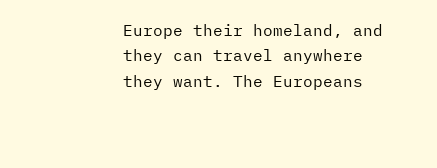Europe their homeland, and they can travel anywhere they want. The Europeans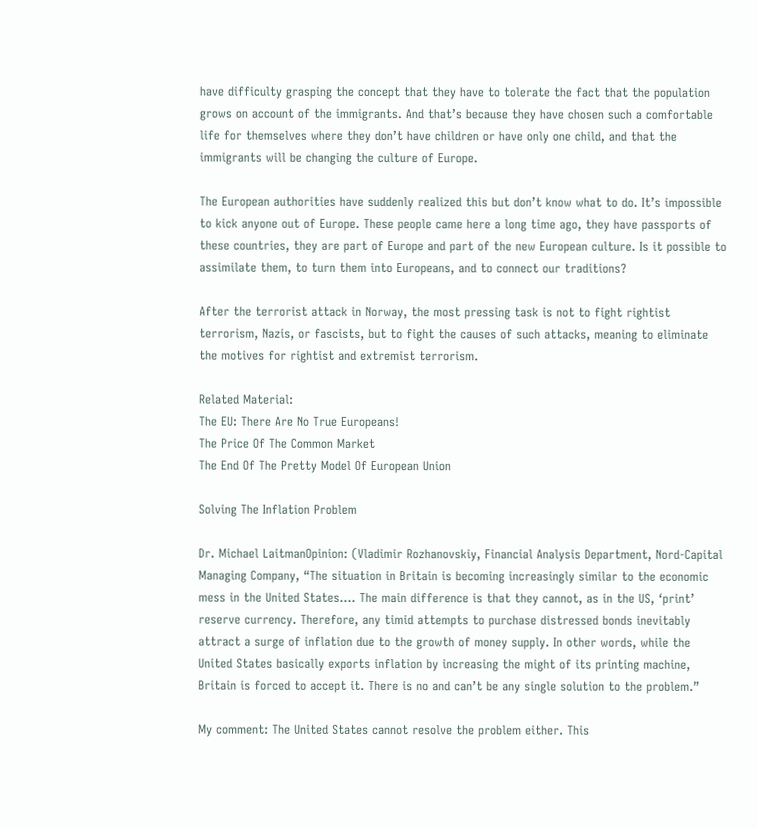have difficulty grasping the concept that they have to tolerate the fact that the population grows on account of the immigrants. And that’s because they have chosen such a comfortable life for themselves where they don’t have children or have only one child, and that the immigrants will be changing the culture of Europe.

The European authorities have suddenly realized this but don’t know what to do. It’s impossible to kick anyone out of Europe. These people came here a long time ago, they have passports of these countries, they are part of Europe and part of the new European culture. Is it possible to assimilate them, to turn them into Europeans, and to connect our traditions?

After the terrorist attack in Norway, the most pressing task is not to fight rightist terrorism, Nazis, or fascists, but to fight the causes of such attacks, meaning to eliminate the motives for rightist and extremist terrorism.

Related Material:
The EU: There Are No True Europeans!
The Price Of The Common Market
The End Of The Pretty Model Of European Union

Solving The Inflation Problem

Dr. Michael LaitmanOpinion: (Vladimir Rozhanovskiy, Financial Analysis Department, Nord-Capital Managing Company, “The situation in Britain is becoming increasingly similar to the economic mess in the United States…. The main difference is that they cannot, as in the US, ‘print’ reserve currency. Therefore, any timid attempts to purchase distressed bonds inevitably attract a surge of inflation due to the growth of money supply. In other words, while the United States basically exports inflation by increasing the might of its printing machine, Britain is forced to accept it. There is no and can’t be any single solution to the problem.”

My comment: The United States cannot resolve the problem either. This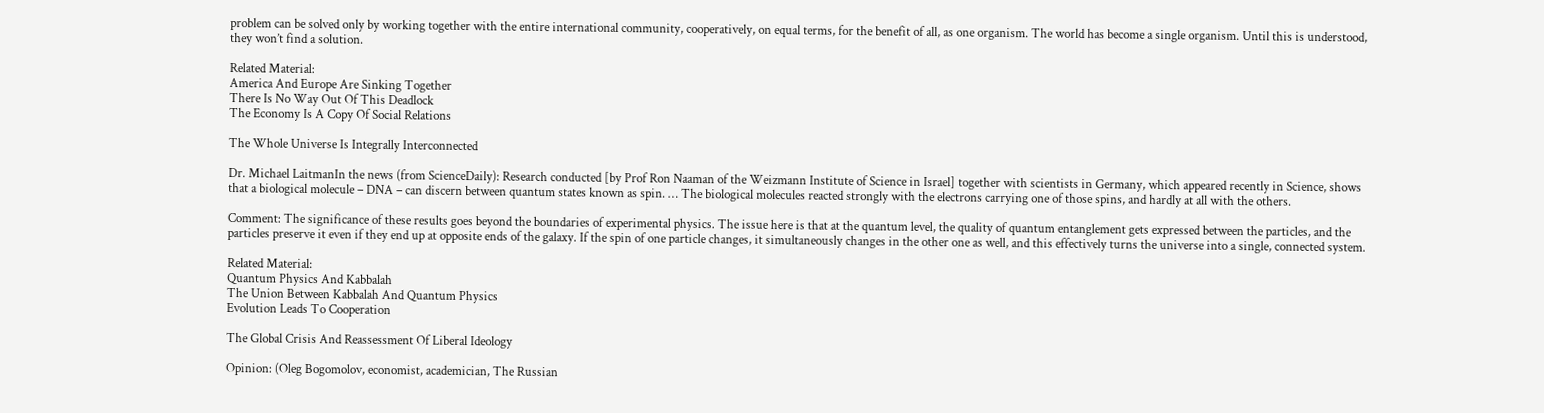problem can be solved only by working together with the entire international community, cooperatively, on equal terms, for the benefit of all, as one organism. The world has become a single organism. Until this is understood, they won’t find a solution.

Related Material:
America And Europe Are Sinking Together
There Is No Way Out Of This Deadlock
The Economy Is A Copy Of Social Relations

The Whole Universe Is Integrally Interconnected

Dr. Michael LaitmanIn the news (from ScienceDaily): Research conducted [by Prof Ron Naaman of the Weizmann Institute of Science in Israel] together with scientists in Germany, which appeared recently in Science, shows that a biological molecule – DNA – can discern between quantum states known as spin. … The biological molecules reacted strongly with the electrons carrying one of those spins, and hardly at all with the others.

Comment: The significance of these results goes beyond the boundaries of experimental physics. The issue here is that at the quantum level, the quality of quantum entanglement gets expressed between the particles, and the particles preserve it even if they end up at opposite ends of the galaxy. If the spin of one particle changes, it simultaneously changes in the other one as well, and this effectively turns the universe into a single, connected system.

Related Material:
Quantum Physics And Kabbalah
The Union Between Kabbalah And Quantum Physics
Evolution Leads To Cooperation

The Global Crisis And Reassessment Of Liberal Ideology

Opinion: (Oleg Bogomolov, economist, academician, The Russian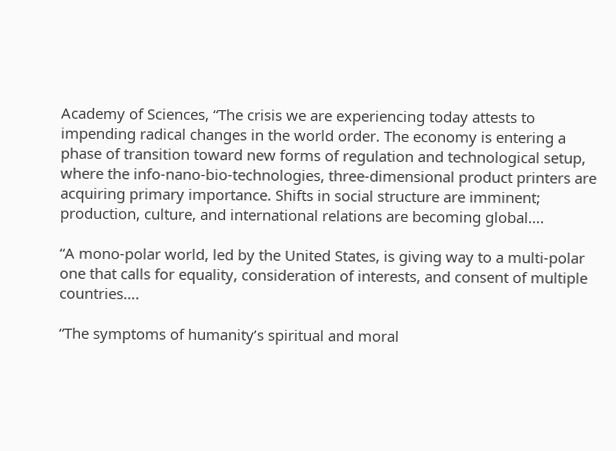Academy of Sciences, “The crisis we are experiencing today attests to impending radical changes in the world order. The economy is entering a phase of transition toward new forms of regulation and technological setup, where the info-nano-bio-technologies, three-dimensional product printers are acquiring primary importance. Shifts in social structure are imminent; production, culture, and international relations are becoming global….

“A mono-polar world, led by the United States, is giving way to a multi-polar one that calls for equality, consideration of interests, and consent of multiple countries….

“The symptoms of humanity’s spiritual and moral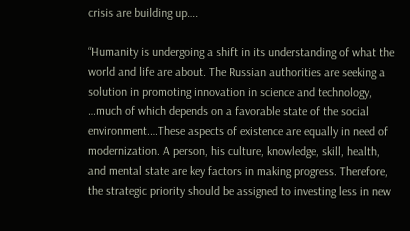crisis are building up….

“Humanity is undergoing a shift in its understanding of what the world and life are about. The Russian authorities are seeking a solution in promoting innovation in science and technology, …much of which depends on a favorable state of the social environment.…These aspects of existence are equally in need of modernization. A person, his culture, knowledge, skill, health, and mental state are key factors in making progress. Therefore, the strategic priority should be assigned to investing less in new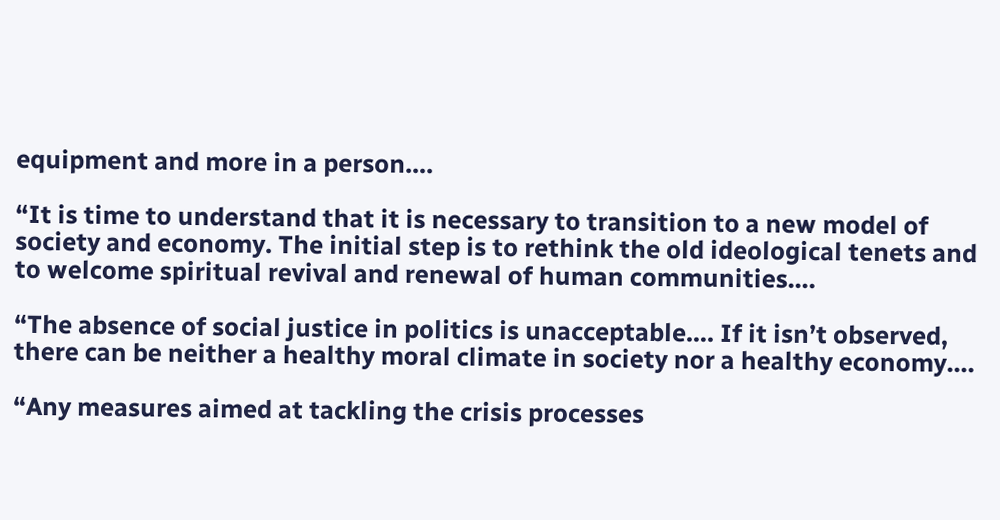equipment and more in a person….

“It is time to understand that it is necessary to transition to a new model of society and economy. The initial step is to rethink the old ideological tenets and to welcome spiritual revival and renewal of human communities….

“The absence of social justice in politics is unacceptable…. If it isn’t observed, there can be neither a healthy moral climate in society nor a healthy economy….

“Any measures aimed at tackling the crisis processes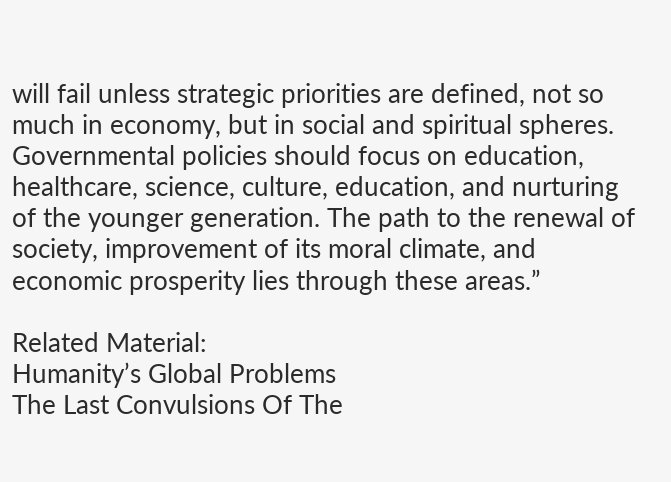will fail unless strategic priorities are defined, not so much in economy, but in social and spiritual spheres. Governmental policies should focus on education, healthcare, science, culture, education, and nurturing of the younger generation. The path to the renewal of society, improvement of its moral climate, and economic prosperity lies through these areas.”

Related Material:
Humanity’s Global Problems
The Last Convulsions Of The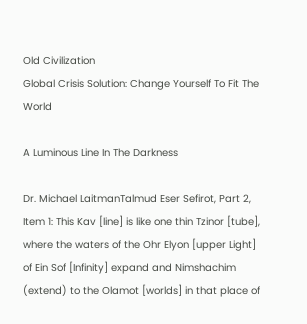Old Civilization
Global Crisis Solution: Change Yourself To Fit The World

A Luminous Line In The Darkness

Dr. Michael LaitmanTalmud Eser Sefirot, Part 2, Item 1: This Kav [line] is like one thin Tzinor [tube], where the waters of the Ohr Elyon [upper Light] of Ein Sof [Infinity] expand and Nimshachim (extend) to the Olamot [worlds] in that place of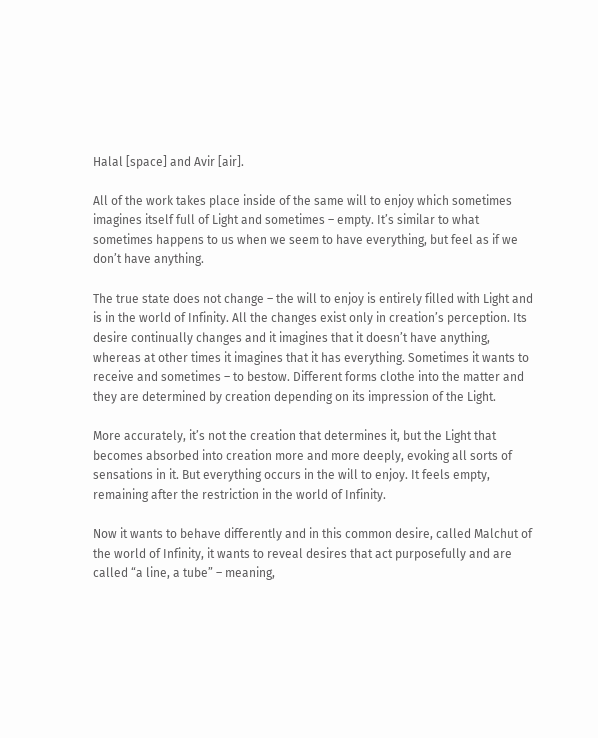Halal [space] and Avir [air].

All of the work takes place inside of the same will to enjoy which sometimes imagines itself full of Light and sometimes – empty. It’s similar to what sometimes happens to us when we seem to have everything, but feel as if we don’t have anything.

The true state does not change – the will to enjoy is entirely filled with Light and is in the world of Infinity. All the changes exist only in creation’s perception. Its desire continually changes and it imagines that it doesn’t have anything, whereas at other times it imagines that it has everything. Sometimes it wants to receive and sometimes – to bestow. Different forms clothe into the matter and they are determined by creation depending on its impression of the Light.

More accurately, it’s not the creation that determines it, but the Light that becomes absorbed into creation more and more deeply, evoking all sorts of sensations in it. But everything occurs in the will to enjoy. It feels empty, remaining after the restriction in the world of Infinity.

Now it wants to behave differently and in this common desire, called Malchut of the world of Infinity, it wants to reveal desires that act purposefully and are called “a line, a tube” – meaning,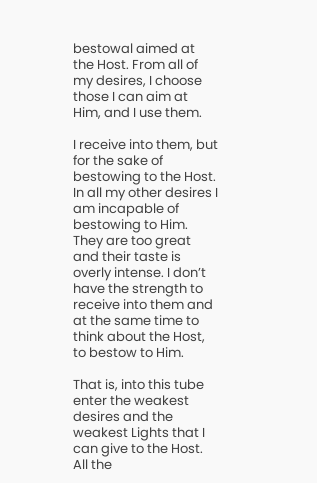bestowal aimed at the Host. From all of my desires, I choose those I can aim at Him, and I use them.

I receive into them, but for the sake of bestowing to the Host. In all my other desires I am incapable of bestowing to Him. They are too great and their taste is overly intense. I don’t have the strength to receive into them and at the same time to think about the Host, to bestow to Him.

That is, into this tube enter the weakest desires and the weakest Lights that I can give to the Host. All the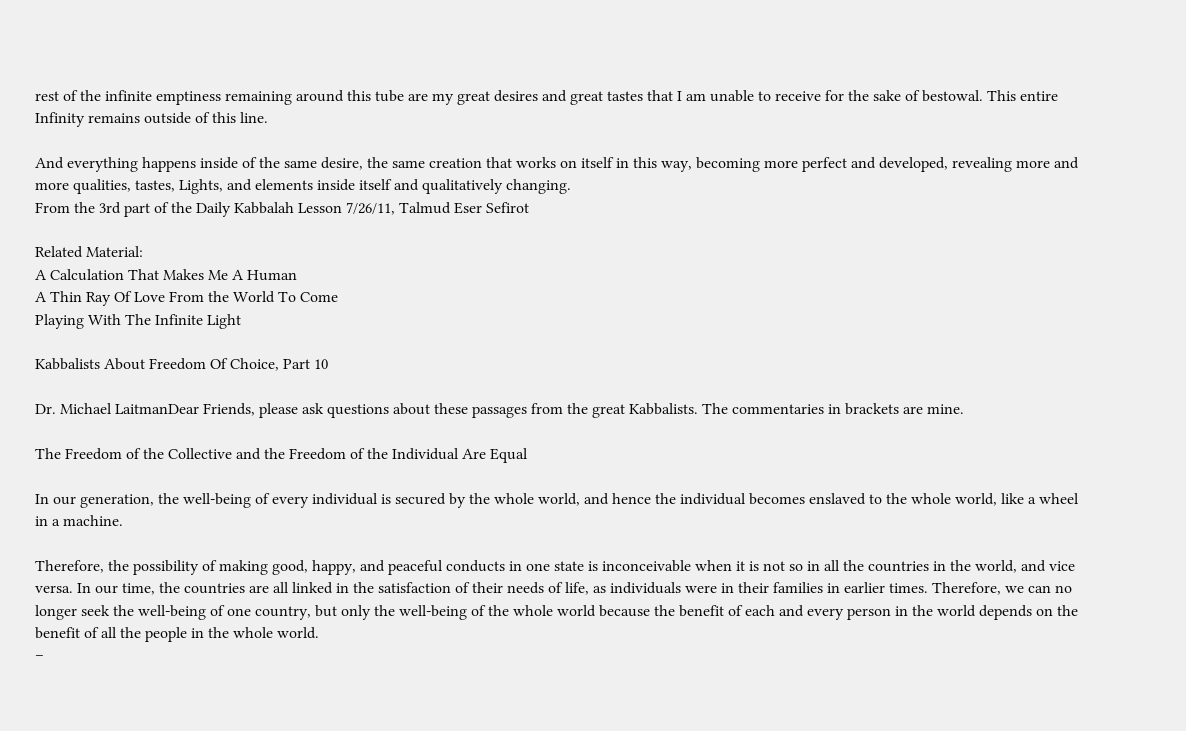rest of the infinite emptiness remaining around this tube are my great desires and great tastes that I am unable to receive for the sake of bestowal. This entire Infinity remains outside of this line.

And everything happens inside of the same desire, the same creation that works on itself in this way, becoming more perfect and developed, revealing more and more qualities, tastes, Lights, and elements inside itself and qualitatively changing.
From the 3rd part of the Daily Kabbalah Lesson 7/26/11, Talmud Eser Sefirot

Related Material:
A Calculation That Makes Me A Human
A Thin Ray Of Love From the World To Come
Playing With The Infinite Light

Kabbalists About Freedom Of Choice, Part 10

Dr. Michael LaitmanDear Friends, please ask questions about these passages from the great Kabbalists. The commentaries in brackets are mine.

The Freedom of the Collective and the Freedom of the Individual Are Equal

In our generation, the well-being of every individual is secured by the whole world, and hence the individual becomes enslaved to the whole world, like a wheel in a machine.

Therefore, the possibility of making good, happy, and peaceful conducts in one state is inconceivable when it is not so in all the countries in the world, and vice versa. In our time, the countries are all linked in the satisfaction of their needs of life, as individuals were in their families in earlier times. Therefore, we can no longer seek the well-being of one country, but only the well-being of the whole world because the benefit of each and every person in the world depends on the benefit of all the people in the whole world.
–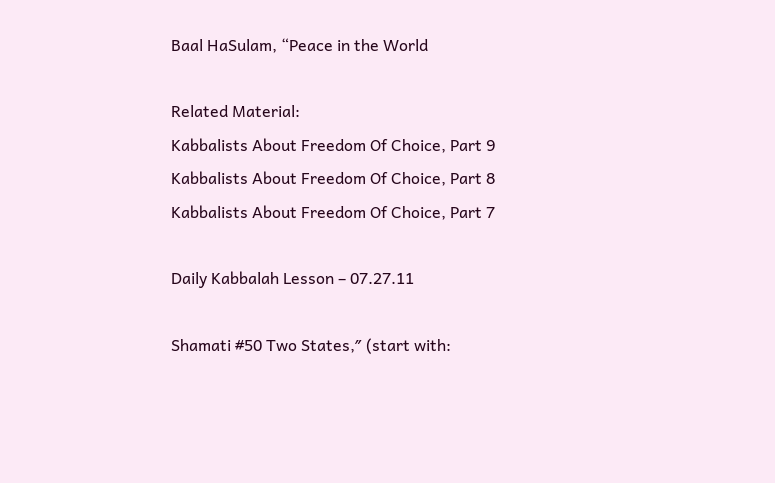Baal HaSulam, “Peace in the World

Related Material:
Kabbalists About Freedom Of Choice, Part 9
Kabbalists About Freedom Of Choice, Part 8
Kabbalists About Freedom Of Choice, Part 7

Daily Kabbalah Lesson – 07.27.11

Shamati #50 Two States,″ (start with: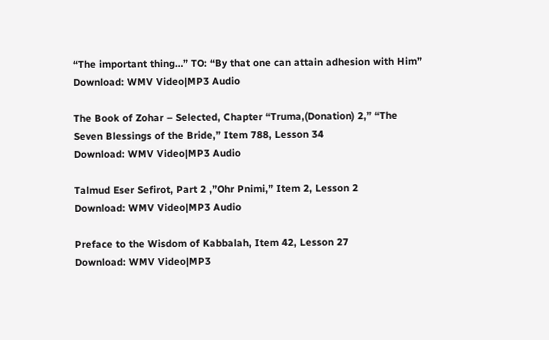“The important thing…” TO: “By that one can attain adhesion with Him”
Download: WMV Video|MP3 Audio

The Book of Zohar – Selected, Chapter “Truma,(Donation) 2,” “The Seven Blessings of the Bride,” Item 788, Lesson 34
Download: WMV Video|MP3 Audio

Talmud Eser Sefirot, Part 2 ,”Ohr Pnimi,” Item 2, Lesson 2
Download: WMV Video|MP3 Audio

Preface to the Wisdom of Kabbalah, Item 42, Lesson 27
Download: WMV Video|MP3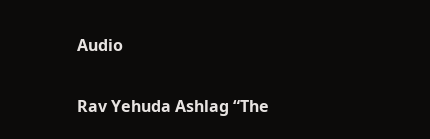Audio

Rav Yehuda Ashlag “The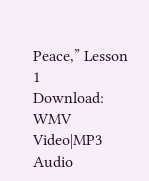Peace,” Lesson 1
Download: WMV Video|MP3 Audio